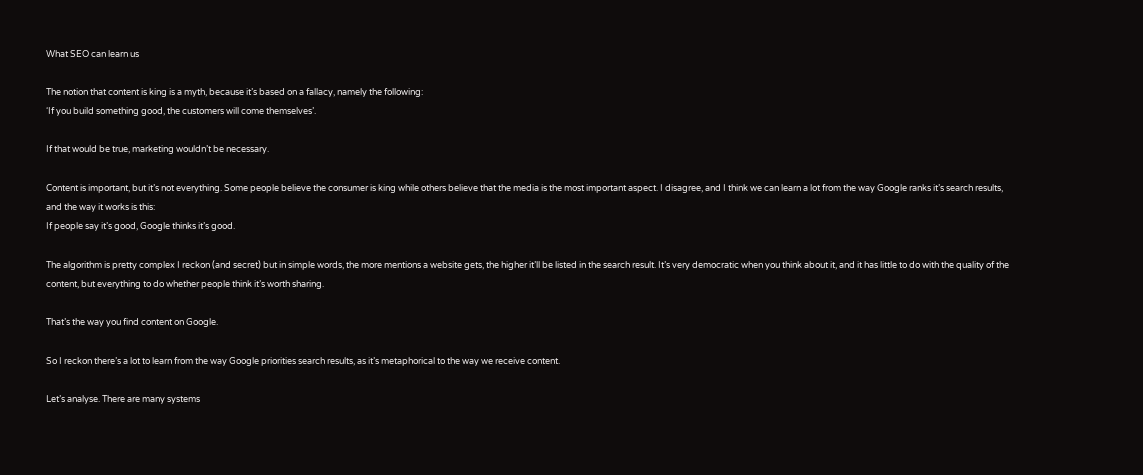What SEO can learn us

The notion that content is king is a myth, because it’s based on a fallacy, namely the following:
‘If you build something good, the customers will come themselves’.

If that would be true, marketing wouldn’t be necessary.

Content is important, but it’s not everything. Some people believe the consumer is king while others believe that the media is the most important aspect. I disagree, and I think we can learn a lot from the way Google ranks it’s search results, and the way it works is this:
If people say it’s good, Google thinks it’s good.

The algorithm is pretty complex I reckon (and secret) but in simple words, the more mentions a website gets, the higher it’ll be listed in the search result. It’s very democratic when you think about it, and it has little to do with the quality of the content, but everything to do whether people think it’s worth sharing.

That’s the way you find content on Google.

So I reckon there’s a lot to learn from the way Google priorities search results, as it’s metaphorical to the way we receive content.

Let’s analyse. There are many systems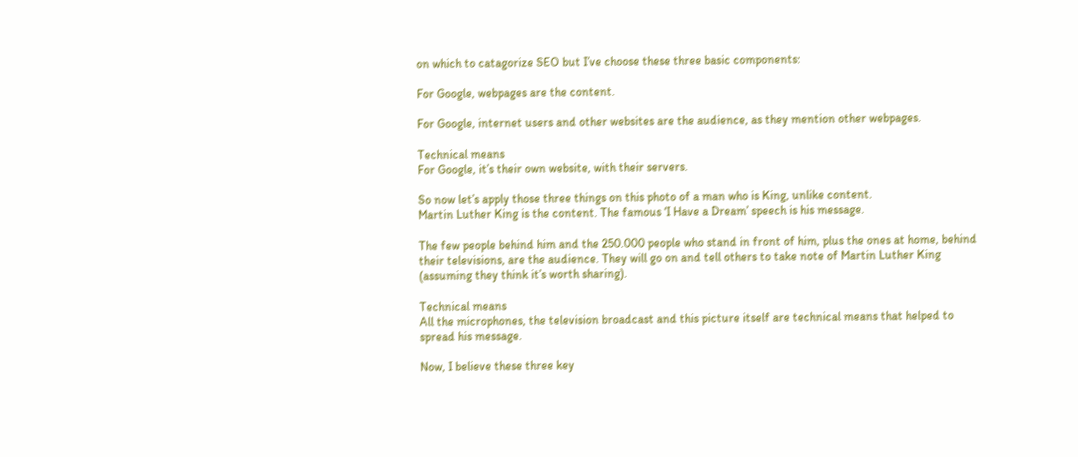on which to catagorize SEO but I’ve choose these three basic components:

For Google, webpages are the content.

For Google, internet users and other websites are the audience, as they mention other webpages.

Technical means
For Google, it’s their own website, with their servers.

So now let’s apply those three things on this photo of a man who is King, unlike content.
Martin Luther King is the content. The famous ‘I Have a Dream’ speech is his message.

The few people behind him and the 250.000 people who stand in front of him, plus the ones at home, behind their televisions, are the audience. They will go on and tell others to take note of Martin Luther King (assuming they think it’s worth sharing).

Technical means
All the microphones, the television broadcast and this picture itself are technical means that helped to spread his message.

Now, I believe these three key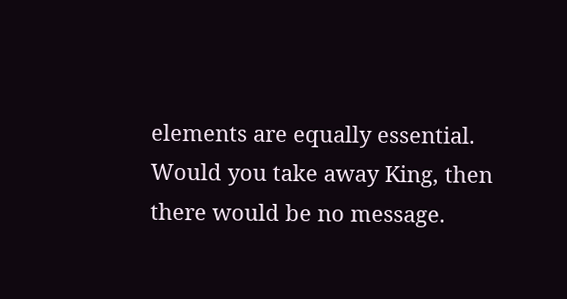elements are equally essential. Would you take away King, then there would be no message.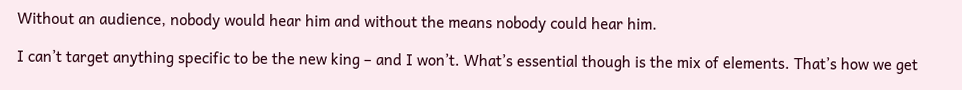Without an audience, nobody would hear him and without the means nobody could hear him.

I can’t target anything specific to be the new king – and I won’t. What’s essential though is the mix of elements. That’s how we get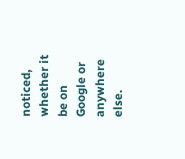noticed, whether it be on Google or anywhere else.